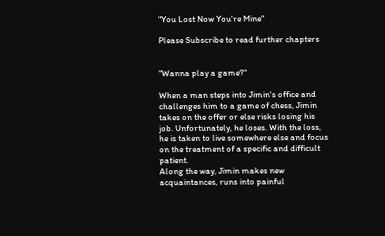"You Lost Now You're Mine"

Please Subscribe to read further chapters


"Wanna play a game?"

When a man steps into Jimin's office and challenges him to a game of chess, Jimin takes on the offer or else risks losing his job. Unfortunately, he loses. With the loss, he is taken to live somewhere else and focus on the treatment of a specific and difficult patient.
Along the way, Jimin makes new acquaintances, runs into painful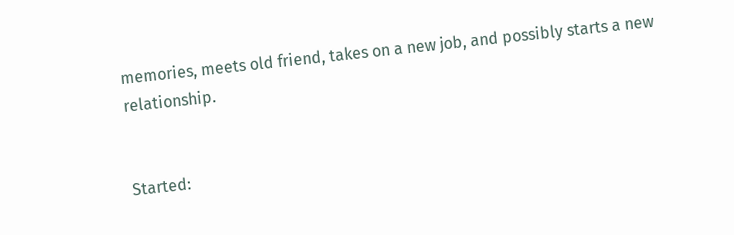memories, meets old friend, takes on a new job, and possibly starts a new relationship.


Started: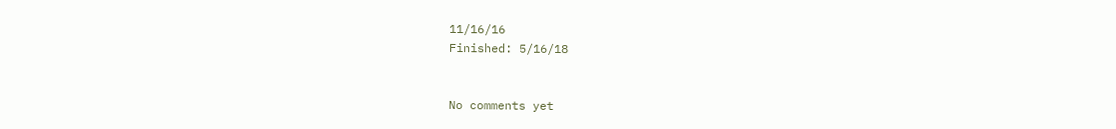11/16/16
Finished: 5/16/18


No comments yet